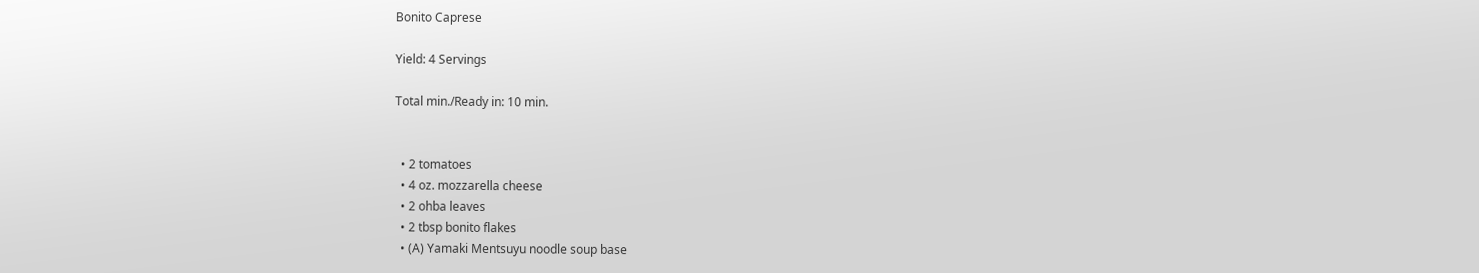Bonito Caprese

Yield: 4 Servings

Total min./Ready in: 10 min.


  • 2 tomatoes
  • 4 oz. mozzarella cheese
  • 2 ohba leaves
  • 2 tbsp bonito flakes
  • (A) Yamaki Mentsuyu noodle soup base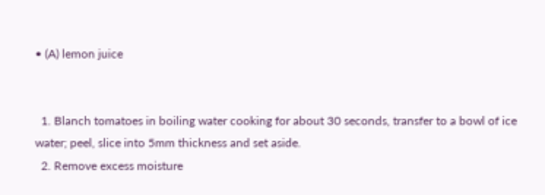• (A) lemon juice


  1. Blanch tomatoes in boiling water cooking for about 30 seconds, transfer to a bowl of ice water; peel, slice into 5mm thickness and set aside.
  2. Remove excess moisture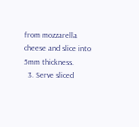from mozzarella cheese and slice into 5mm thickness.
  3. Serve sliced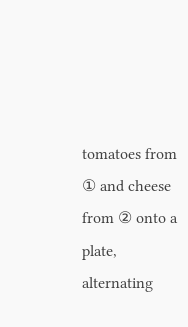tomatoes from ① and cheese from ② onto a plate, alternating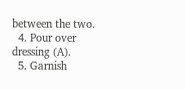between the two.
  4. Pour over dressing (A).
  5. Garnish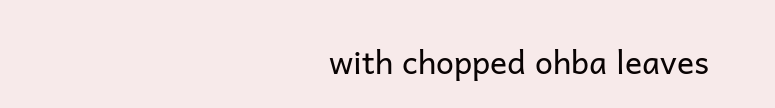with chopped ohba leaves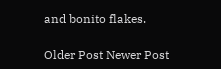and bonito flakes.

Older Post Newer Post